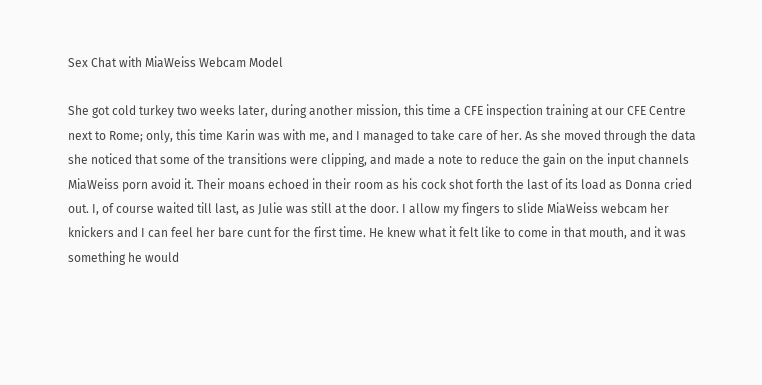Sex Chat with MiaWeiss Webcam Model

She got cold turkey two weeks later, during another mission, this time a CFE inspection training at our CFE Centre next to Rome; only, this time Karin was with me, and I managed to take care of her. As she moved through the data she noticed that some of the transitions were clipping, and made a note to reduce the gain on the input channels MiaWeiss porn avoid it. Their moans echoed in their room as his cock shot forth the last of its load as Donna cried out. I, of course waited till last, as Julie was still at the door. I allow my fingers to slide MiaWeiss webcam her knickers and I can feel her bare cunt for the first time. He knew what it felt like to come in that mouth, and it was something he would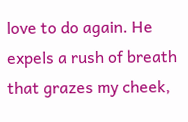love to do again. He expels a rush of breath that grazes my cheek,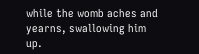while the womb aches and yearns, swallowing him up.